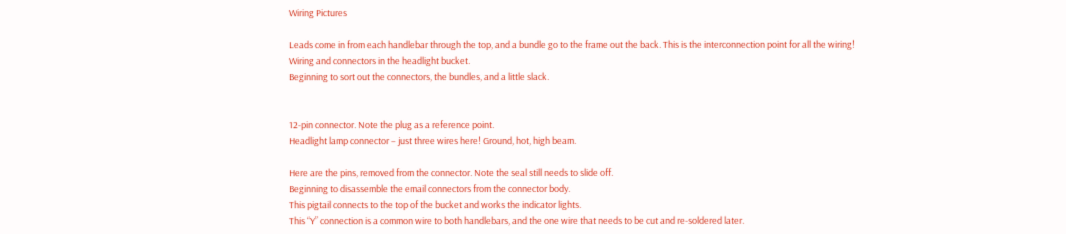Wiring Pictures

Leads come in from each handlebar through the top, and a bundle go to the frame out the back. This is the interconnection point for all the wiring!
Wiring and connectors in the headlight bucket.
Beginning to sort out the connectors, the bundles, and a little slack.


12-pin connector. Note the plug as a reference point.
Headlight lamp connector – just three wires here! Ground, hot, high beam.

Here are the pins, removed from the connector. Note the seal still needs to slide off.
Beginning to disassemble the email connectors from the connector body.
This pigtail connects to the top of the bucket and works the indicator lights.
This “Y” connection is a common wire to both handlebars, and the one wire that needs to be cut and re-soldered later.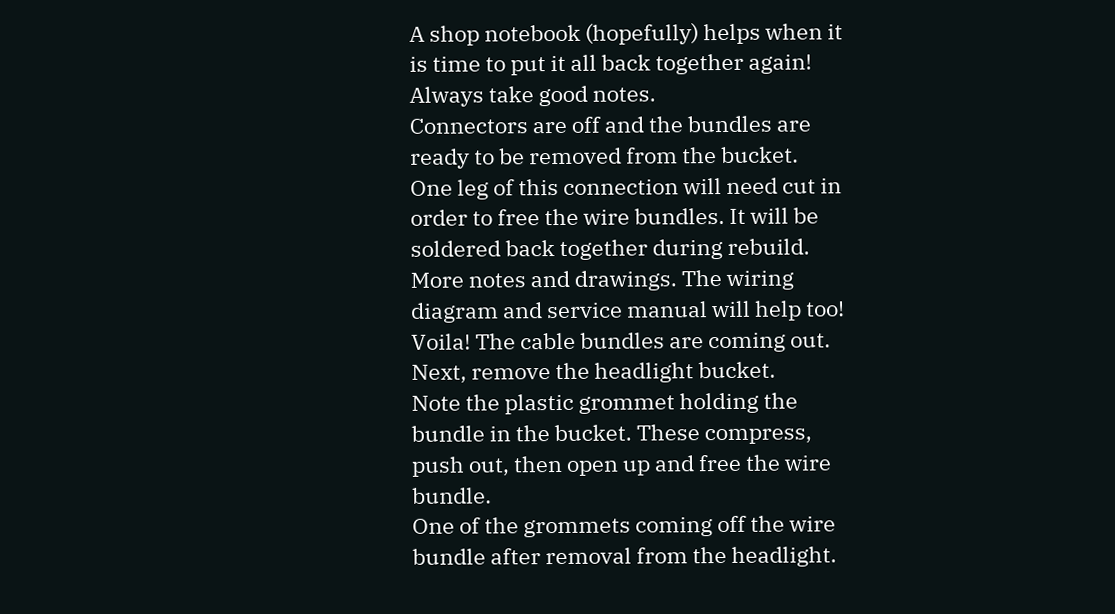A shop notebook (hopefully) helps when it is time to put it all back together again! Always take good notes.
Connectors are off and the bundles are ready to be removed from the bucket.
One leg of this connection will need cut in order to free the wire bundles. It will be soldered back together during rebuild.
More notes and drawings. The wiring diagram and service manual will help too!
Voila! The cable bundles are coming out. Next, remove the headlight bucket.
Note the plastic grommet holding the bundle in the bucket. These compress, push out, then open up and free the wire bundle.
One of the grommets coming off the wire bundle after removal from the headlight.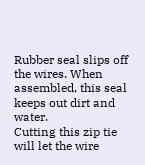Rubber seal slips off the wires. When assembled, this seal keeps out dirt and water.
Cutting this zip tie will let the wire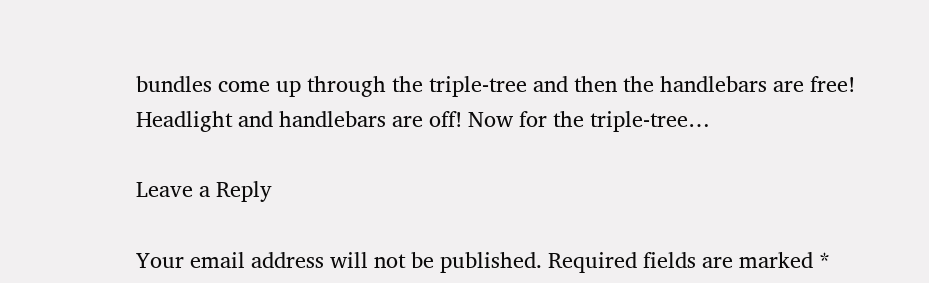bundles come up through the triple-tree and then the handlebars are free!
Headlight and handlebars are off! Now for the triple-tree…

Leave a Reply

Your email address will not be published. Required fields are marked *